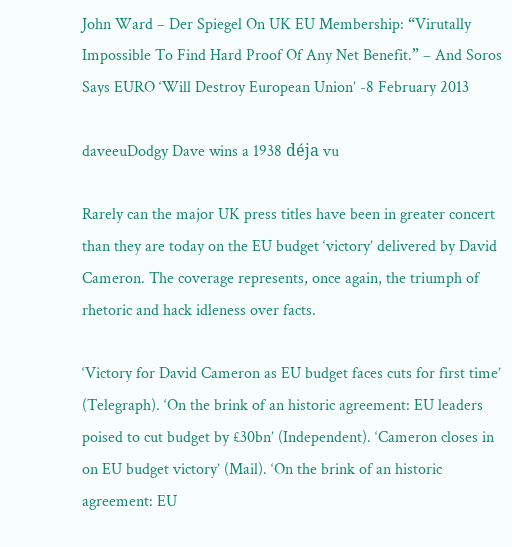John Ward – Der Spiegel On UK EU Membership: “Virutally Impossible To Find Hard Proof Of Any Net Benefit.” – And Soros Says EURO ‘Will Destroy European Union’ -8 February 2013

daveeuDodgy Dave wins a 1938 déja vu

Rarely can the major UK press titles have been in greater concert than they are today on the EU budget ‘victory’ delivered by David Cameron. The coverage represents, once again, the triumph of rhetoric and hack idleness over facts.

‘Victory for David Cameron as EU budget faces cuts for first time’ (Telegraph). ‘On the brink of an historic agreement: EU leaders poised to cut budget by £30bn’ (Independent). ‘Cameron closes in on EU budget victory’ (Mail). ‘On the brink of an historic agreement: EU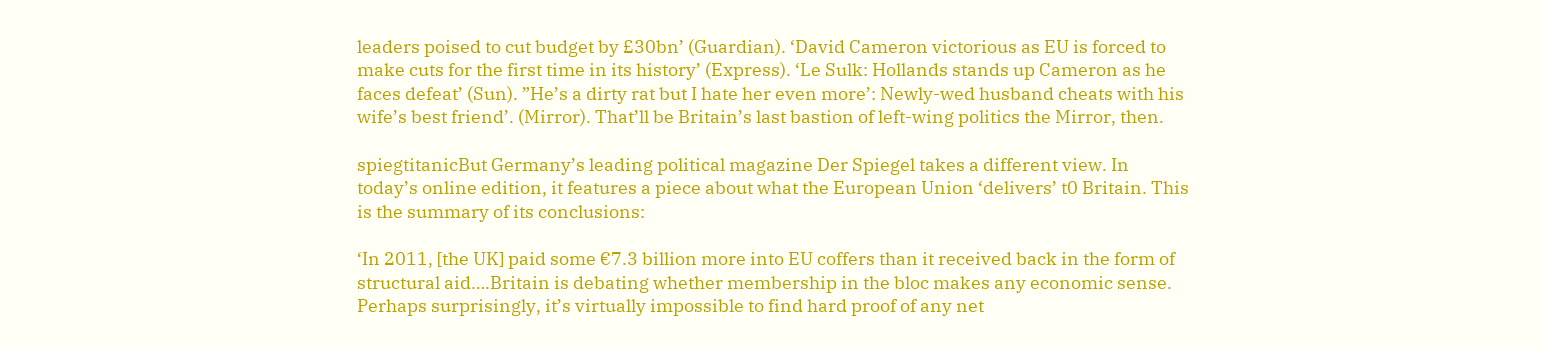leaders poised to cut budget by £30bn’ (Guardian). ‘David Cameron victorious as EU is forced to make cuts for the first time in its history’ (Express). ‘Le Sulk: Hollands stands up Cameron as he faces defeat’ (Sun). ”He’s a dirty rat but I hate her even more’: Newly-wed husband cheats with his wife’s best friend’. (Mirror). That’ll be Britain’s last bastion of left-wing politics the Mirror, then.

spiegtitanicBut Germany’s leading political magazine Der Spiegel takes a different view. In today’s online edition, it features a piece about what the European Union ‘delivers’ t0 Britain. This is the summary of its conclusions:

‘In 2011, [the UK] paid some €7.3 billion more into EU coffers than it received back in the form of structural aid….Britain is debating whether membership in the bloc makes any economic sense. Perhaps surprisingly, it’s virtually impossible to find hard proof of any net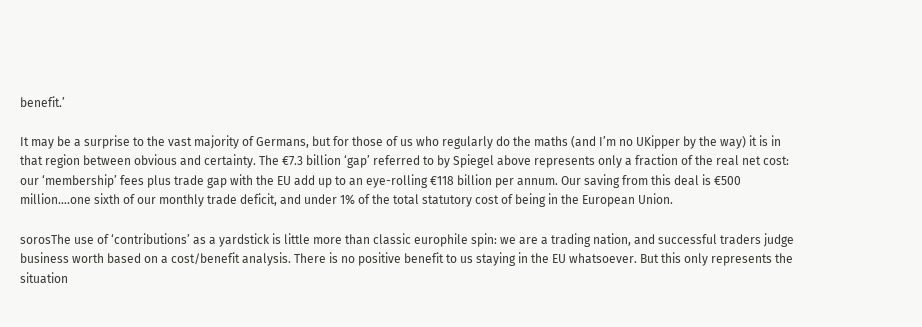benefit.’

It may be a surprise to the vast majority of Germans, but for those of us who regularly do the maths (and I’m no UKipper by the way) it is in that region between obvious and certainty. The €7.3 billion ‘gap’ referred to by Spiegel above represents only a fraction of the real net cost: our ‘membership’ fees plus trade gap with the EU add up to an eye-rolling €118 billion per annum. Our saving from this deal is €500 million….one sixth of our monthly trade deficit, and under 1% of the total statutory cost of being in the European Union.

sorosThe use of ‘contributions’ as a yardstick is little more than classic europhile spin: we are a trading nation, and successful traders judge business worth based on a cost/benefit analysis. There is no positive benefit to us staying in the EU whatsoever. But this only represents the situation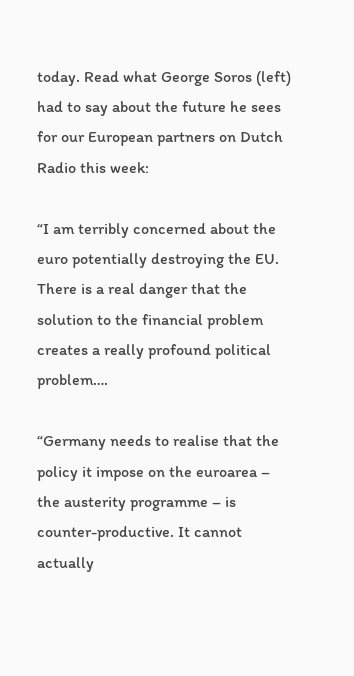today. Read what George Soros (left) had to say about the future he sees for our European partners on Dutch Radio this week:

“I am terribly concerned about the euro potentially destroying the EU. There is a real danger that the solution to the financial problem creates a really profound political problem….

“Germany needs to realise that the policy it impose on the euroarea – the austerity programme – is counter-productive. It cannot actually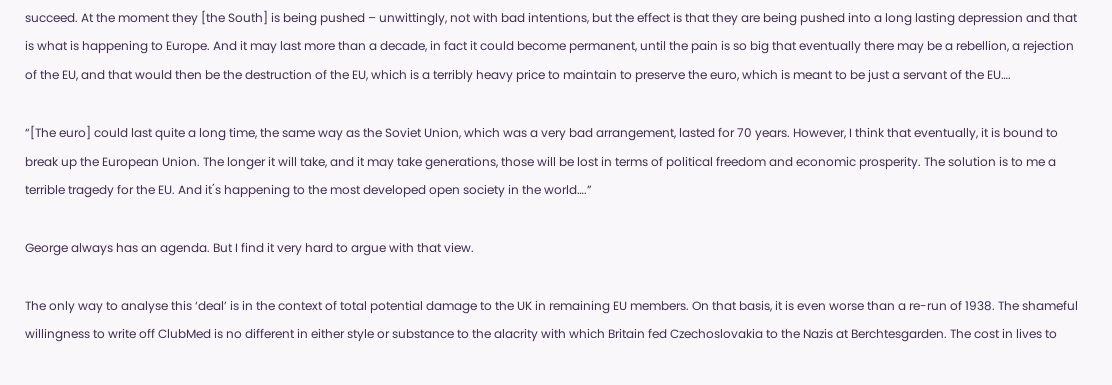succeed. At the moment they [the South] is being pushed – unwittingly, not with bad intentions, but the effect is that they are being pushed into a long lasting depression and that is what is happening to Europe. And it may last more than a decade, in fact it could become permanent, until the pain is so big that eventually there may be a rebellion, a rejection of the EU, and that would then be the destruction of the EU, which is a terribly heavy price to maintain to preserve the euro, which is meant to be just a servant of the EU….

“[The euro] could last quite a long time, the same way as the Soviet Union, which was a very bad arrangement, lasted for 70 years. However, I think that eventually, it is bound to break up the European Union. The longer it will take, and it may take generations, those will be lost in terms of political freedom and economic prosperity. The solution is to me a terrible tragedy for the EU. And it΄s happening to the most developed open society in the world….”

George always has an agenda. But I find it very hard to argue with that view.

The only way to analyse this ‘deal’ is in the context of total potential damage to the UK in remaining EU members. On that basis, it is even worse than a re-run of 1938. The shameful willingness to write off ClubMed is no different in either style or substance to the alacrity with which Britain fed Czechoslovakia to the Nazis at Berchtesgarden. The cost in lives to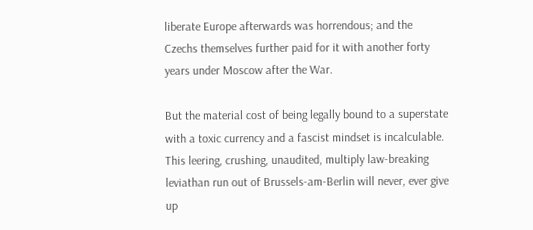liberate Europe afterwards was horrendous; and the Czechs themselves further paid for it with another forty years under Moscow after the War.

But the material cost of being legally bound to a superstate with a toxic currency and a fascist mindset is incalculable. This leering, crushing, unaudited, multiply law-breaking leviathan run out of Brussels-am-Berlin will never, ever give up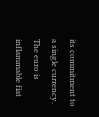its commitment to a single currency. The euro is inflammable fiat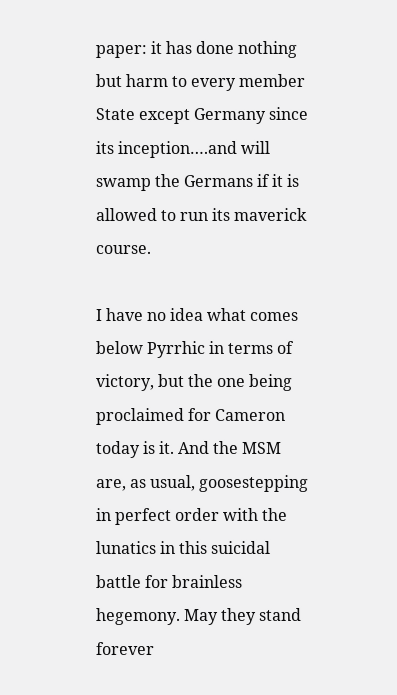paper: it has done nothing but harm to every member State except Germany since its inception….and will swamp the Germans if it is allowed to run its maverick course.

I have no idea what comes below Pyrrhic in terms of victory, but the one being proclaimed for Cameron today is it. And the MSM are, as usual, goosestepping in perfect order with the lunatics in this suicidal battle for brainless hegemony. May they stand forever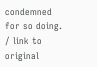condemned for so doing. / link to original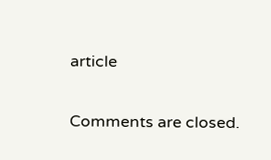article

Comments are closed.